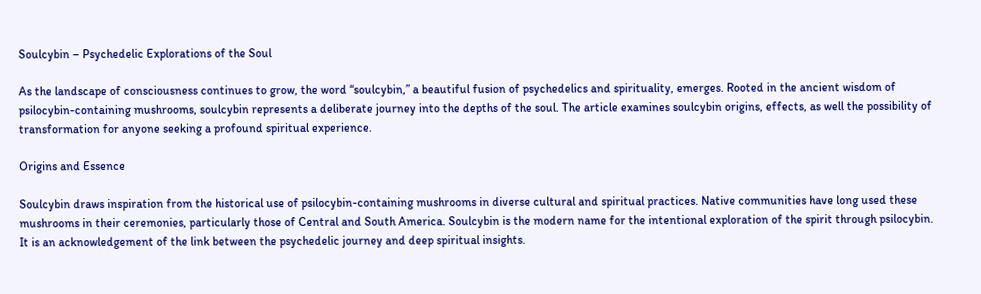Soulcybin – Psychedelic Explorations of the Soul

As the landscape of consciousness continues to grow, the word “soulcybin,” a beautiful fusion of psychedelics and spirituality, emerges. Rooted in the ancient wisdom of psilocybin-containing mushrooms, soulcybin represents a deliberate journey into the depths of the soul. The article examines soulcybin origins, effects, as well the possibility of transformation for anyone seeking a profound spiritual experience.

Origins and Essence

Soulcybin draws inspiration from the historical use of psilocybin-containing mushrooms in diverse cultural and spiritual practices. Native communities have long used these mushrooms in their ceremonies, particularly those of Central and South America. Soulcybin is the modern name for the intentional exploration of the spirit through psilocybin. It is an acknowledgement of the link between the psychedelic journey and deep spiritual insights.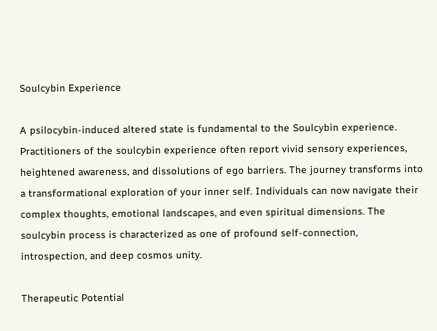Soulcybin Experience

A psilocybin-induced altered state is fundamental to the Soulcybin experience. Practitioners of the soulcybin experience often report vivid sensory experiences, heightened awareness, and dissolutions of ego barriers. The journey transforms into a transformational exploration of your inner self. Individuals can now navigate their complex thoughts, emotional landscapes, and even spiritual dimensions. The soulcybin process is characterized as one of profound self-connection, introspection, and deep cosmos unity.

Therapeutic Potential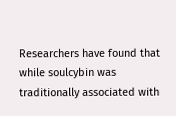Researchers have found that while soulcybin was traditionally associated with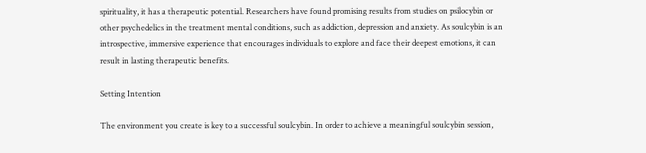spirituality, it has a therapeutic potential. Researchers have found promising results from studies on psilocybin or other psychedelics in the treatment mental conditions, such as addiction, depression and anxiety. As soulcybin is an introspective, immersive experience that encourages individuals to explore and face their deepest emotions, it can result in lasting therapeutic benefits.

Setting Intention

The environment you create is key to a successful soulcybin. In order to achieve a meaningful soulcybin session,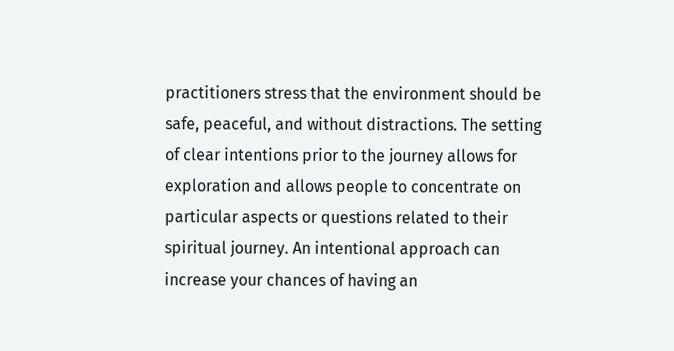practitioners stress that the environment should be safe, peaceful, and without distractions. The setting of clear intentions prior to the journey allows for exploration and allows people to concentrate on particular aspects or questions related to their spiritual journey. An intentional approach can increase your chances of having an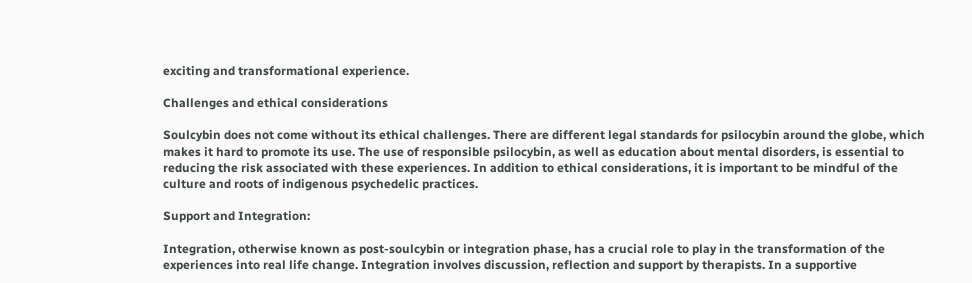exciting and transformational experience.

Challenges and ethical considerations

Soulcybin does not come without its ethical challenges. There are different legal standards for psilocybin around the globe, which makes it hard to promote its use. The use of responsible psilocybin, as well as education about mental disorders, is essential to reducing the risk associated with these experiences. In addition to ethical considerations, it is important to be mindful of the culture and roots of indigenous psychedelic practices.

Support and Integration:

Integration, otherwise known as post-soulcybin or integration phase, has a crucial role to play in the transformation of the experiences into real life change. Integration involves discussion, reflection and support by therapists. In a supportive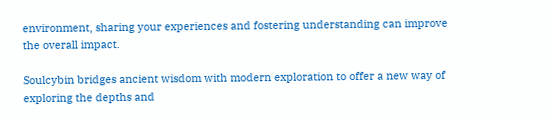environment, sharing your experiences and fostering understanding can improve the overall impact.

Soulcybin bridges ancient wisdom with modern exploration to offer a new way of exploring the depths and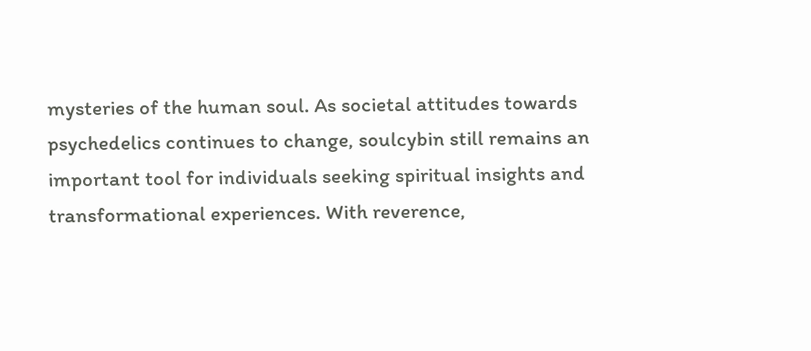mysteries of the human soul. As societal attitudes towards psychedelics continues to change, soulcybin still remains an important tool for individuals seeking spiritual insights and transformational experiences. With reverence,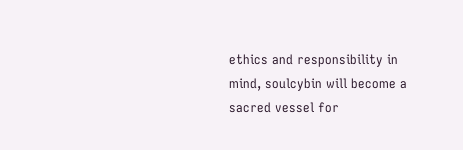ethics and responsibility in mind, soulcybin will become a sacred vessel for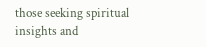those seeking spiritual insights and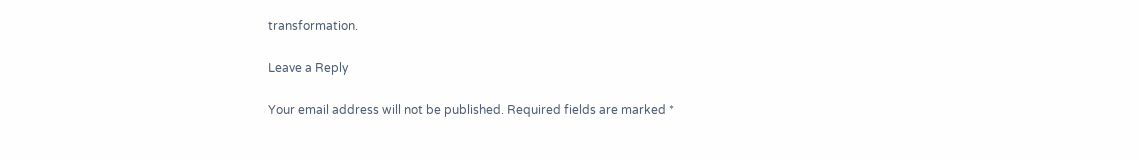transformation.

Leave a Reply

Your email address will not be published. Required fields are marked *